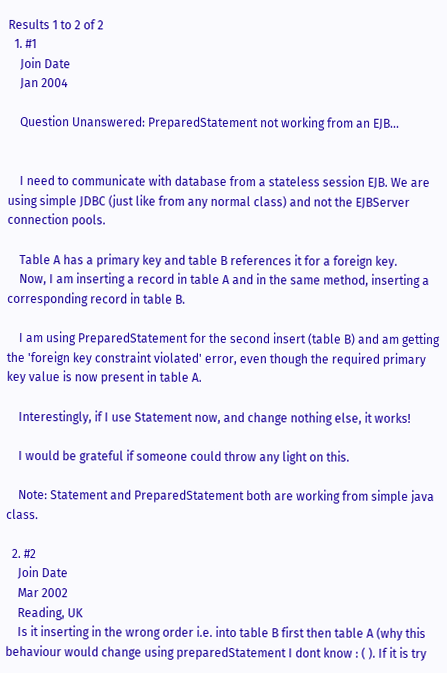Results 1 to 2 of 2
  1. #1
    Join Date
    Jan 2004

    Question Unanswered: PreparedStatement not working from an EJB...


    I need to communicate with database from a stateless session EJB. We are using simple JDBC (just like from any normal class) and not the EJBServer connection pools.

    Table A has a primary key and table B references it for a foreign key.
    Now, I am inserting a record in table A and in the same method, inserting a corresponding record in table B.

    I am using PreparedStatement for the second insert (table B) and am getting the 'foreign key constraint violated' error, even though the required primary key value is now present in table A.

    Interestingly, if I use Statement now, and change nothing else, it works!

    I would be grateful if someone could throw any light on this.

    Note: Statement and PreparedStatement both are working from simple java class.

  2. #2
    Join Date
    Mar 2002
    Reading, UK
    Is it inserting in the wrong order i.e. into table B first then table A (why this behaviour would change using preparedStatement I dont know : ( ). If it is try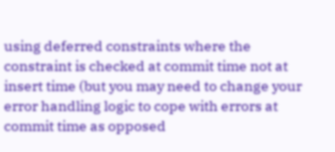using deferred constraints where the constraint is checked at commit time not at insert time (but you may need to change your error handling logic to cope with errors at commit time as opposed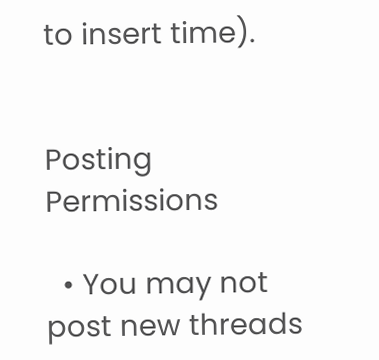to insert time).


Posting Permissions

  • You may not post new threads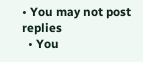• You may not post replies
  • You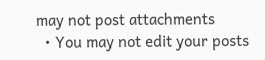may not post attachments
  • You may not edit your posts